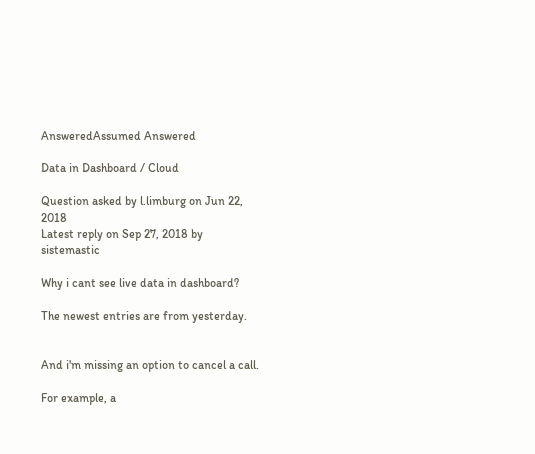AnsweredAssumed Answered

Data in Dashboard / Cloud

Question asked by l.limburg on Jun 22, 2018
Latest reply on Sep 27, 2018 by sistemastic

Why i cant see live data in dashboard?

The newest entries are from yesterday.


And i'm missing an option to cancel a call.

For example, a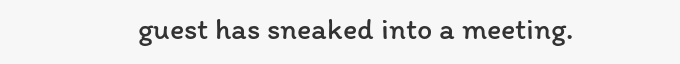guest has sneaked into a meeting.